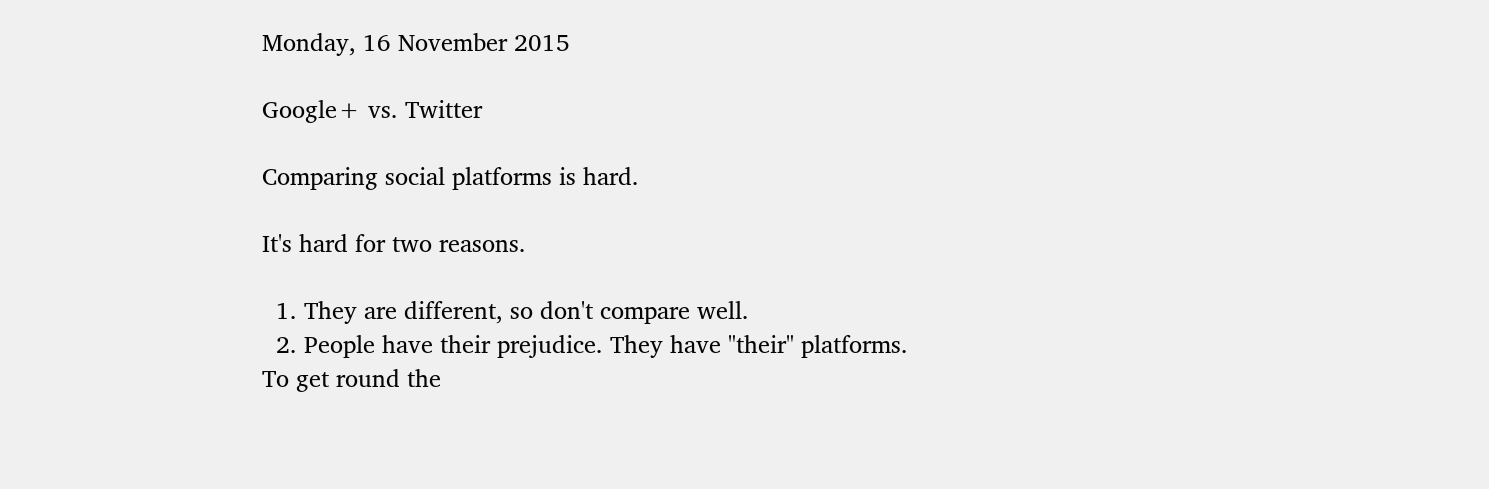Monday, 16 November 2015

Google+ vs. Twitter

Comparing social platforms is hard.

It's hard for two reasons.

  1. They are different, so don't compare well.
  2. People have their prejudice. They have "their" platforms.
To get round the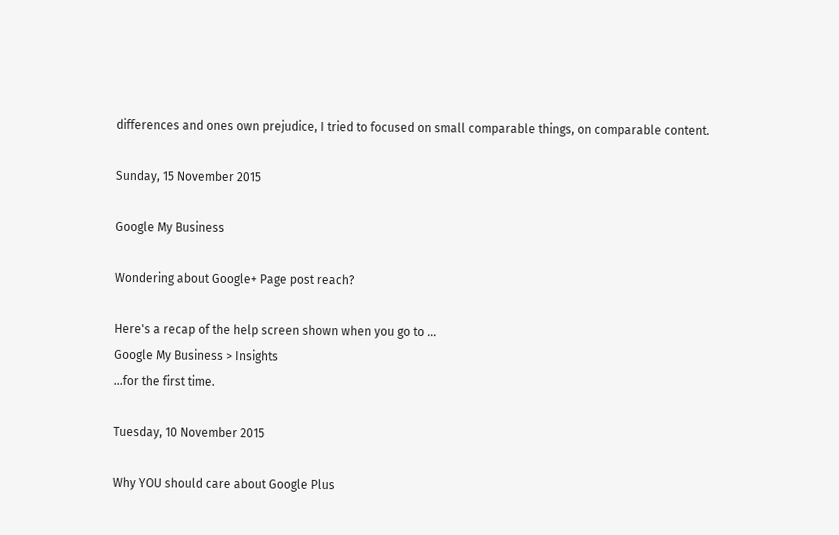differences and ones own prejudice, I tried to focused on small comparable things, on comparable content.

Sunday, 15 November 2015

Google My Business

Wondering about Google+ Page post reach?

Here's a recap of the help screen shown when you go to ...
Google My Business > Insights
...for the first time.

Tuesday, 10 November 2015

Why YOU should care about Google Plus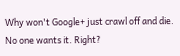Why won't Google+ just crawl off and die. No one wants it. Right?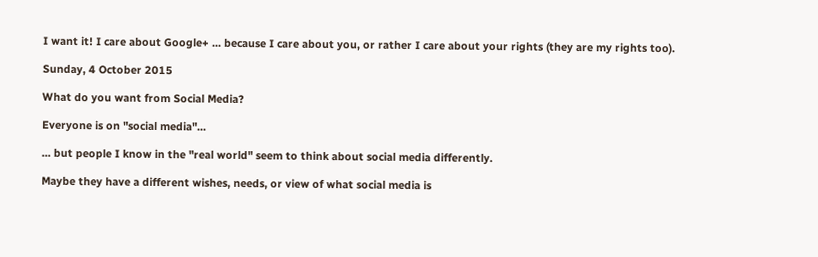I want it! I care about Google+ ... because I care about you, or rather I care about your rights (they are my rights too).

Sunday, 4 October 2015

What do you want from Social Media?

Everyone is on "social media"...

... but people I know in the "real world" seem to think about social media differently.

Maybe they have a different wishes, needs, or view of what social media is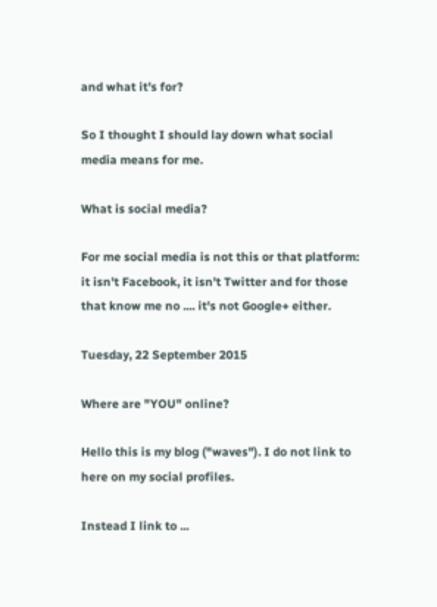and what it's for?

So I thought I should lay down what social media means for me.

What is social media?

For me social media is not this or that platform: it isn't Facebook, it isn't Twitter and for those that know me no .... it's not Google+ either.

Tuesday, 22 September 2015

Where are "YOU" online?

Hello this is my blog ("waves"). I do not link to here on my social profiles.

Instead I link to ...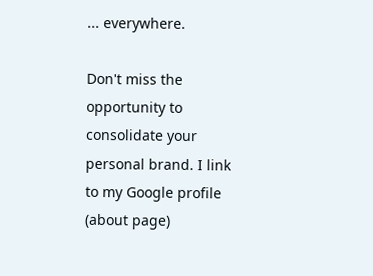... everywhere.

Don't miss the opportunity to consolidate your personal brand. I link to my Google profile (about page)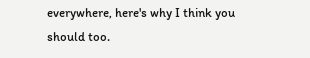everywhere, here's why I think you should too.